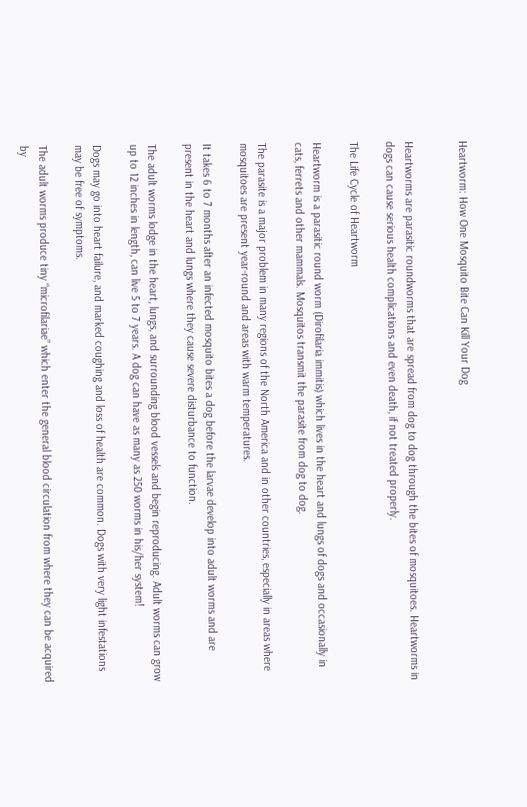Heartworm: How One Mosquito Bite Can Kill Your Dog


Heartworms are parasitic roundworms that are spread from dog to dog through the bites of mosquitoes. Heartworms in dogs can cause serious health complications and even death, if not treated properly.

The Life Cycle of Heartworm

Heartworm is a parasitic round worm (Dirofilaria immitis) which lives in the heart and lungs of dogs and occasionally in cats, ferrets and other mammals. Mosquitos transmit the parasite from dog to dog.

The parasite is a major problem in many regions of the North America and in other countries, especially in areas where mosquitoes are present year-round and areas with warm temperatures.

It takes 6 to 7 months after an infected mosquito bites a dog before the larvae develop into adult worms and are present in the heart and lungs where they cause severe disturbance to function.

The adult worms lodge in the heart, lungs, and surrounding blood vessels and begin reproducing. Adult worms can grow up to 12 inches in length, can live 5 to 7 years. A dog can have as many as 250 worms in his/her system!

Dogs may go into heart failure, and marked coughing and loss of health are common. Dogs with very light infestations may be free of symptoms.

The adult worms produce tiny “microfilariae” which enter the general blood circulation from where they can be acquired by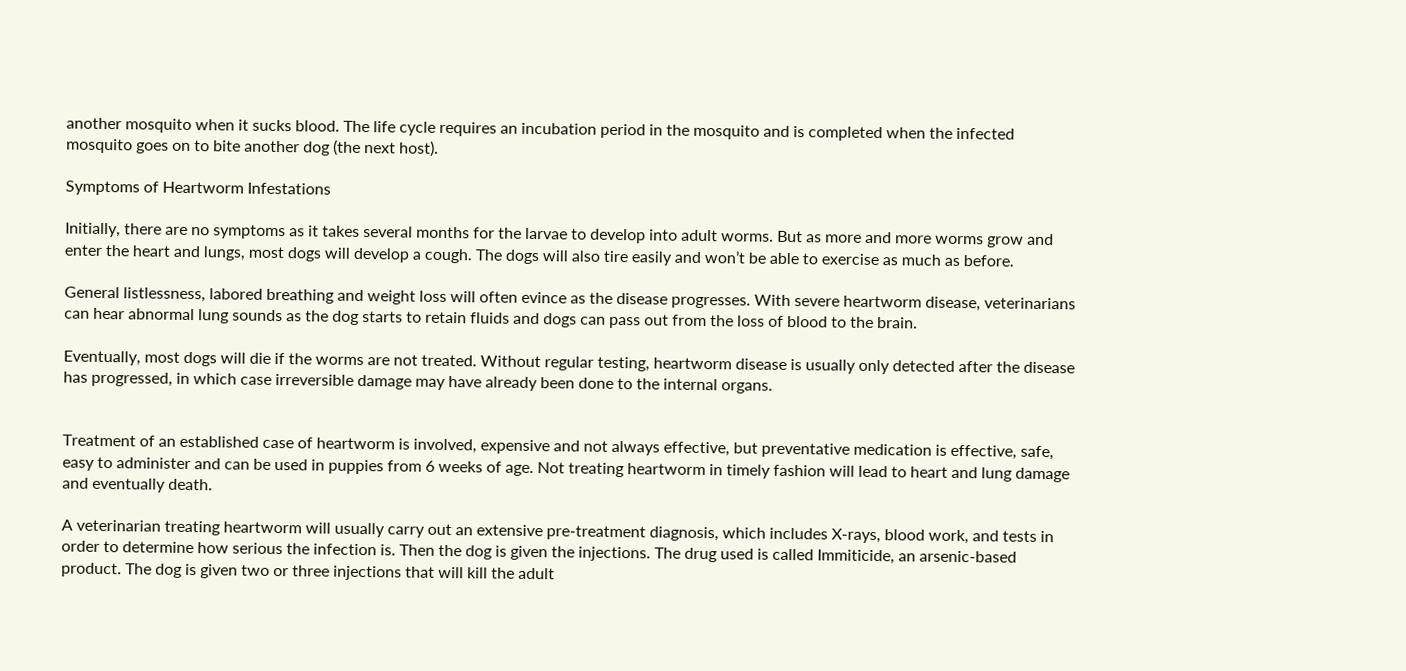another mosquito when it sucks blood. The life cycle requires an incubation period in the mosquito and is completed when the infected mosquito goes on to bite another dog (the next host).

Symptoms of Heartworm Infestations

Initially, there are no symptoms as it takes several months for the larvae to develop into adult worms. But as more and more worms grow and enter the heart and lungs, most dogs will develop a cough. The dogs will also tire easily and won’t be able to exercise as much as before.

General listlessness, labored breathing and weight loss will often evince as the disease progresses. With severe heartworm disease, veterinarians can hear abnormal lung sounds as the dog starts to retain fluids and dogs can pass out from the loss of blood to the brain.

Eventually, most dogs will die if the worms are not treated. Without regular testing, heartworm disease is usually only detected after the disease has progressed, in which case irreversible damage may have already been done to the internal organs.


Treatment of an established case of heartworm is involved, expensive and not always effective, but preventative medication is effective, safe, easy to administer and can be used in puppies from 6 weeks of age. Not treating heartworm in timely fashion will lead to heart and lung damage and eventually death.

A veterinarian treating heartworm will usually carry out an extensive pre-treatment diagnosis, which includes X-rays, blood work, and tests in order to determine how serious the infection is. Then the dog is given the injections. The drug used is called Immiticide, an arsenic-based product. The dog is given two or three injections that will kill the adult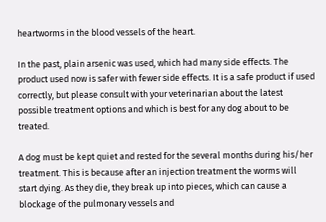heartworms in the blood vessels of the heart.

In the past, plain arsenic was used, which had many side effects. The product used now is safer with fewer side effects. It is a safe product if used correctly, but please consult with your veterinarian about the latest possible treatment options and which is best for any dog about to be treated.

A dog must be kept quiet and rested for the several months during his/her treatment. This is because after an injection treatment the worms will start dying. As they die, they break up into pieces, which can cause a blockage of the pulmonary vessels and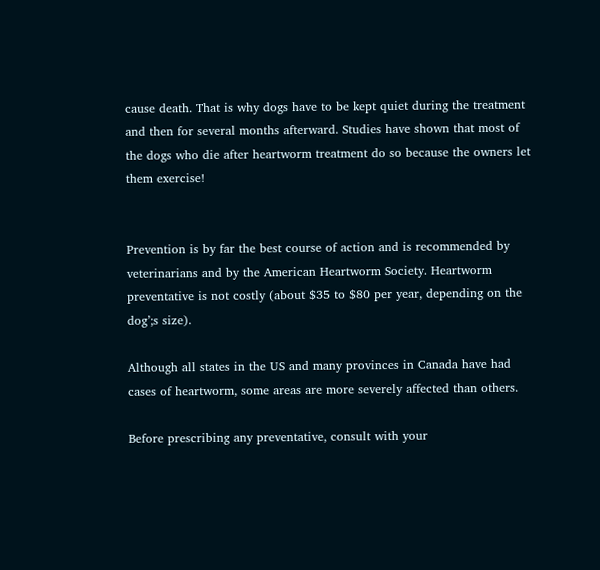cause death. That is why dogs have to be kept quiet during the treatment and then for several months afterward. Studies have shown that most of the dogs who die after heartworm treatment do so because the owners let them exercise!


Prevention is by far the best course of action and is recommended by veterinarians and by the American Heartworm Society. Heartworm preventative is not costly (about $35 to $80 per year, depending on the dog’;s size).

Although all states in the US and many provinces in Canada have had cases of heartworm, some areas are more severely affected than others.

Before prescribing any preventative, consult with your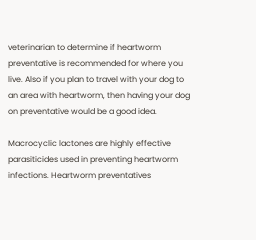veterinarian to determine if heartworm preventative is recommended for where you live. Also if you plan to travel with your dog to an area with heartworm, then having your dog on preventative would be a good idea.

Macrocyclic lactones are highly effective parasiticides used in preventing heartworm infections. Heartworm preventatives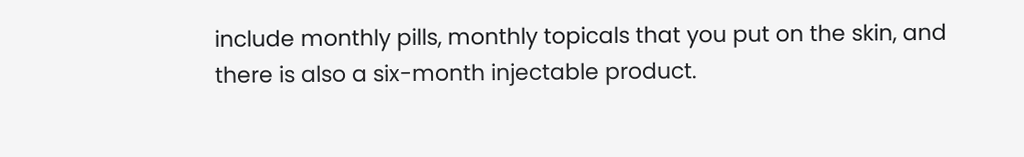include monthly pills, monthly topicals that you put on the skin, and there is also a six-month injectable product.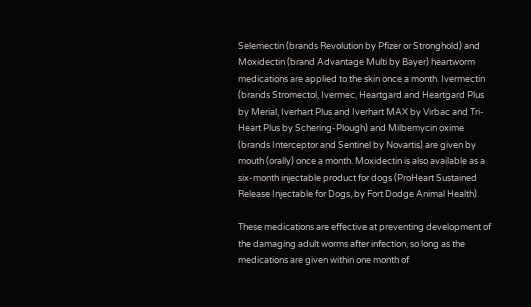Selemectin (brands Revolution by Pfizer or Stronghold) and Moxidectin (brand Advantage Multi by Bayer) heartworm medications are applied to the skin once a month. Ivermectin (brands Stromectol, Ivermec, Heartgard and Heartgard Plus by Merial, Iverhart Plus and Iverhart MAX by Virbac and Tri-Heart Plus by Schering-Plough) and Milbemycin oxime (brands Interceptor and Sentinel by Novartis) are given by mouth (orally) once a month. Moxidectin is also available as a six-month injectable product for dogs (ProHeart Sustained Release Injectable for Dogs, by Fort Dodge Animal Health).

These medications are effective at preventing development of the damaging adult worms after infection, so long as the medications are given within one month of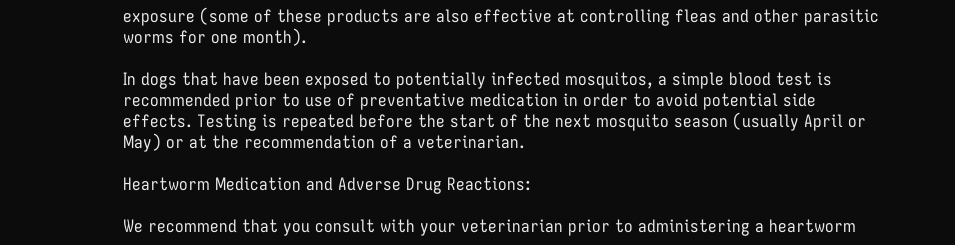exposure (some of these products are also effective at controlling fleas and other parasitic worms for one month).

In dogs that have been exposed to potentially infected mosquitos, a simple blood test is recommended prior to use of preventative medication in order to avoid potential side effects. Testing is repeated before the start of the next mosquito season (usually April or May) or at the recommendation of a veterinarian.

Heartworm Medication and Adverse Drug Reactions:

We recommend that you consult with your veterinarian prior to administering a heartworm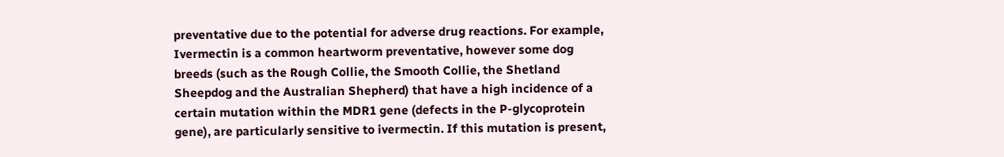preventative due to the potential for adverse drug reactions. For example, Ivermectin is a common heartworm preventative, however some dog breeds (such as the Rough Collie, the Smooth Collie, the Shetland Sheepdog and the Australian Shepherd) that have a high incidence of a certain mutation within the MDR1 gene (defects in the P-glycoprotein gene), are particularly sensitive to ivermectin. If this mutation is present,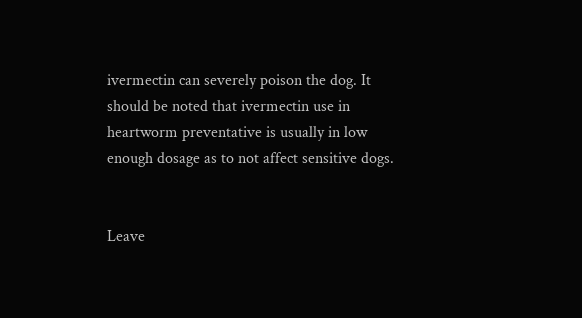ivermectin can severely poison the dog. It should be noted that ivermectin use in heartworm preventative is usually in low enough dosage as to not affect sensitive dogs.


Leave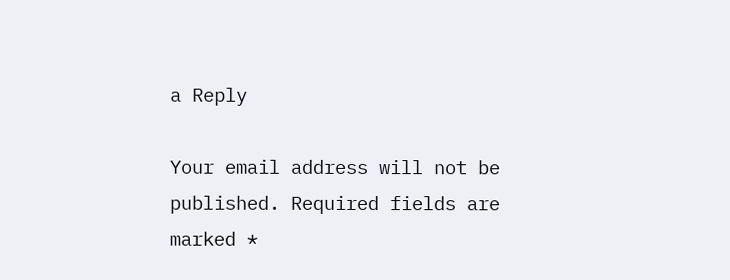a Reply

Your email address will not be published. Required fields are marked *